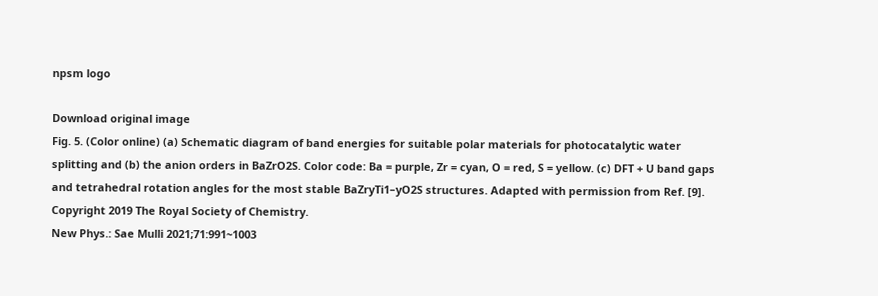npsm logo

Download original image
Fig. 5. (Color online) (a) Schematic diagram of band energies for suitable polar materials for photocatalytic water splitting and (b) the anion orders in BaZrO2S. Color code: Ba = purple, Zr = cyan, O = red, S = yellow. (c) DFT + U band gaps and tetrahedral rotation angles for the most stable BaZryTi1–yO2S structures. Adapted with permission from Ref. [9]. Copyright 2019 The Royal Society of Chemistry.
New Phys.: Sae Mulli 2021;71:991~1003